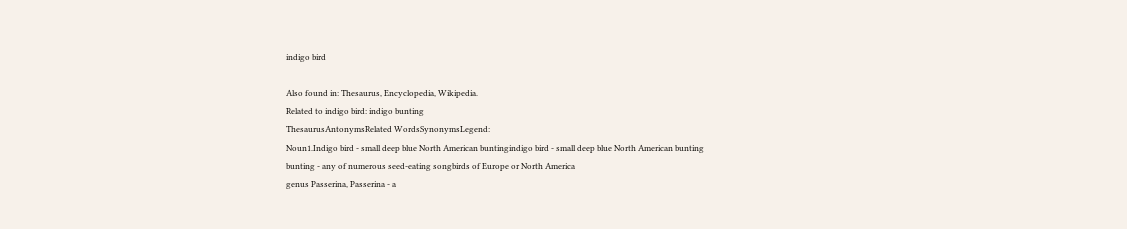indigo bird

Also found in: Thesaurus, Encyclopedia, Wikipedia.
Related to indigo bird: indigo bunting
ThesaurusAntonymsRelated WordsSynonymsLegend:
Noun1.Indigo bird - small deep blue North American buntingindigo bird - small deep blue North American bunting
bunting - any of numerous seed-eating songbirds of Europe or North America
genus Passerina, Passerina - a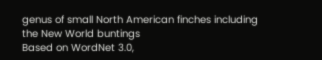genus of small North American finches including the New World buntings
Based on WordNet 3.0,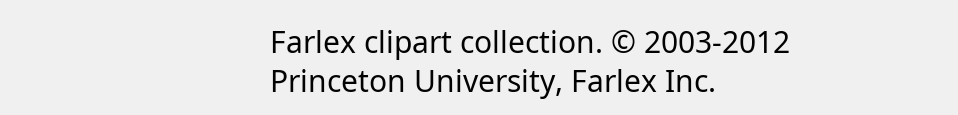Farlex clipart collection. © 2003-2012 Princeton University, Farlex Inc.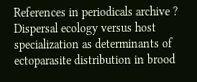References in periodicals archive ?
Dispersal ecology versus host specialization as determinants of ectoparasite distribution in brood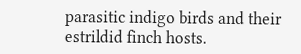parasitic indigo birds and their estrildid finch hosts.